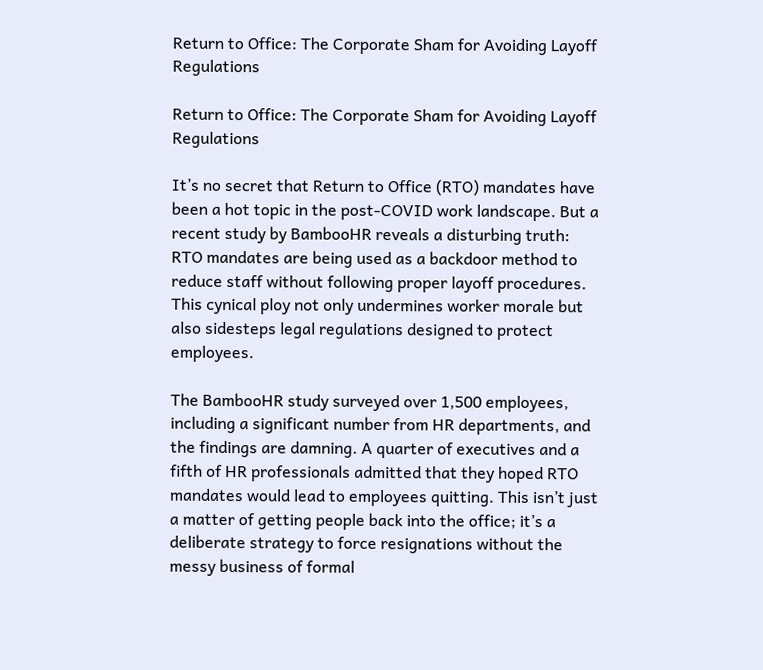Return to Office: The Corporate Sham for Avoiding Layoff Regulations

Return to Office: The Corporate Sham for Avoiding Layoff Regulations

It’s no secret that Return to Office (RTO) mandates have been a hot topic in the post-COVID work landscape. But a recent study by BambooHR reveals a disturbing truth: RTO mandates are being used as a backdoor method to reduce staff without following proper layoff procedures. This cynical ploy not only undermines worker morale but also sidesteps legal regulations designed to protect employees.

The BambooHR study surveyed over 1,500 employees, including a significant number from HR departments, and the findings are damning. A quarter of executives and a fifth of HR professionals admitted that they hoped RTO mandates would lead to employees quitting. This isn’t just a matter of getting people back into the office; it’s a deliberate strategy to force resignations without the messy business of formal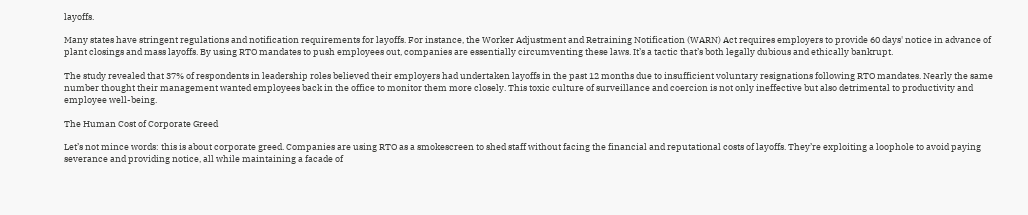layoffs.

Many states have stringent regulations and notification requirements for layoffs. For instance, the Worker Adjustment and Retraining Notification (WARN) Act requires employers to provide 60 days' notice in advance of plant closings and mass layoffs. By using RTO mandates to push employees out, companies are essentially circumventing these laws. It’s a tactic that’s both legally dubious and ethically bankrupt.

The study revealed that 37% of respondents in leadership roles believed their employers had undertaken layoffs in the past 12 months due to insufficient voluntary resignations following RTO mandates. Nearly the same number thought their management wanted employees back in the office to monitor them more closely. This toxic culture of surveillance and coercion is not only ineffective but also detrimental to productivity and employee well-being.

The Human Cost of Corporate Greed

Let’s not mince words: this is about corporate greed. Companies are using RTO as a smokescreen to shed staff without facing the financial and reputational costs of layoffs. They’re exploiting a loophole to avoid paying severance and providing notice, all while maintaining a facade of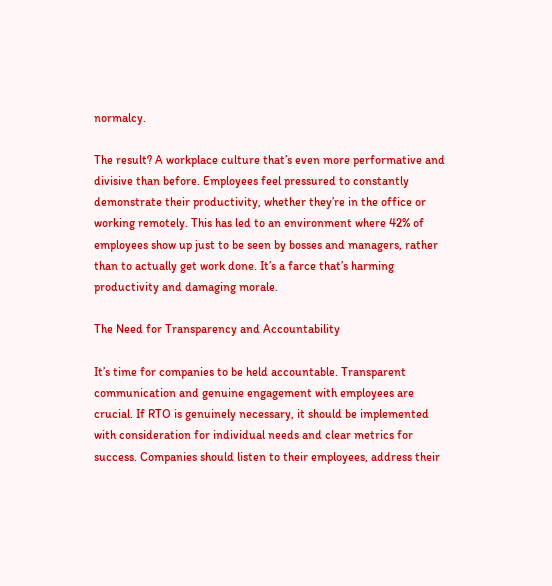normalcy.

The result? A workplace culture that’s even more performative and divisive than before. Employees feel pressured to constantly demonstrate their productivity, whether they’re in the office or working remotely. This has led to an environment where 42% of employees show up just to be seen by bosses and managers, rather than to actually get work done. It’s a farce that’s harming productivity and damaging morale.

The Need for Transparency and Accountability

It’s time for companies to be held accountable. Transparent communication and genuine engagement with employees are crucial. If RTO is genuinely necessary, it should be implemented with consideration for individual needs and clear metrics for success. Companies should listen to their employees, address their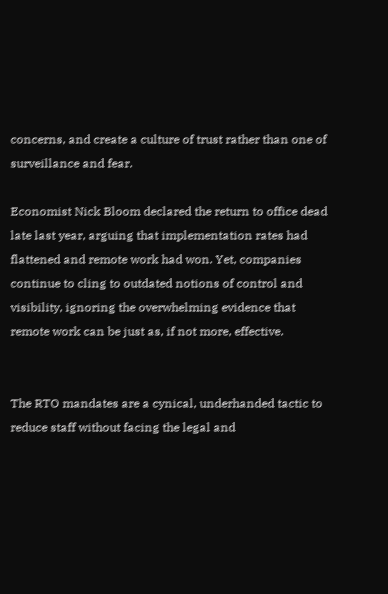concerns, and create a culture of trust rather than one of surveillance and fear.

Economist Nick Bloom declared the return to office dead late last year, arguing that implementation rates had flattened and remote work had won. Yet, companies continue to cling to outdated notions of control and visibility, ignoring the overwhelming evidence that remote work can be just as, if not more, effective.


The RTO mandates are a cynical, underhanded tactic to reduce staff without facing the legal and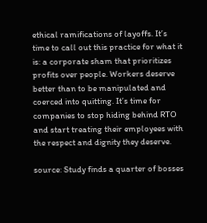ethical ramifications of layoffs. It’s time to call out this practice for what it is: a corporate sham that prioritizes profits over people. Workers deserve better than to be manipulated and coerced into quitting. It’s time for companies to stop hiding behind RTO and start treating their employees with the respect and dignity they deserve.

source: Study finds a quarter of bosses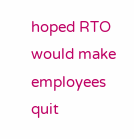hoped RTO would make employees quit